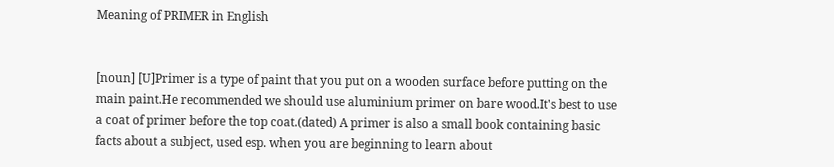Meaning of PRIMER in English


[noun] [U]Primer is a type of paint that you put on a wooden surface before putting on the main paint.He recommended we should use aluminium primer on bare wood.It's best to use a coat of primer before the top coat.(dated) A primer is also a small book containing basic facts about a subject, used esp. when you are beginning to learn about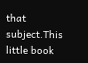that subject.This little book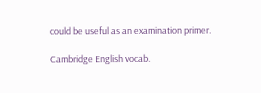could be useful as an examination primer.

Cambridge English vocab.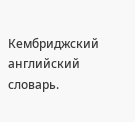Кембриджский английский словарь.